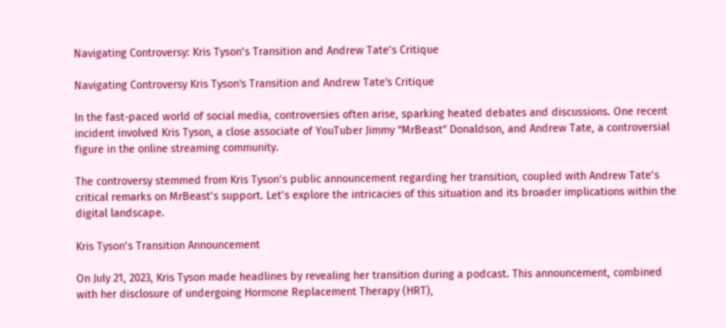Navigating Controversy: Kris Tyson’s Transition and Andrew Tate’s Critique

Navigating Controversy Kris Tyson's Transition and Andrew Tate's Critique

In the fast-paced world of social media, controversies often arise, sparking heated debates and discussions. One recent incident involved Kris Tyson, a close associate of YouTuber Jimmy “MrBeast” Donaldson, and Andrew Tate, a controversial figure in the online streaming community.

The controversy stemmed from Kris Tyson’s public announcement regarding her transition, coupled with Andrew Tate’s critical remarks on MrBeast’s support. Let’s explore the intricacies of this situation and its broader implications within the digital landscape.

Kris Tyson’s Transition Announcement

On July 21, 2023, Kris Tyson made headlines by revealing her transition during a podcast. This announcement, combined with her disclosure of undergoing Hormone Replacement Therapy (HRT),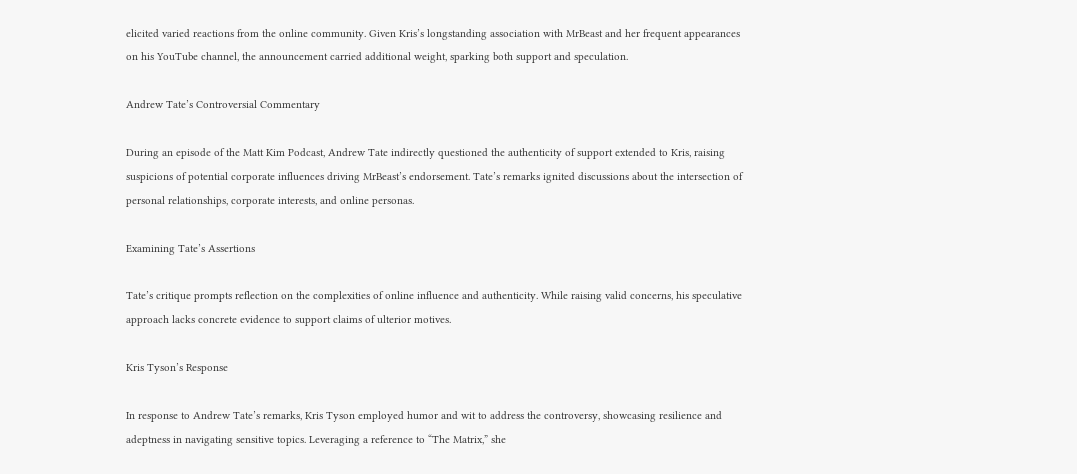elicited varied reactions from the online community. Given Kris’s longstanding association with MrBeast and her frequent appearances on his YouTube channel, the announcement carried additional weight, sparking both support and speculation.

Andrew Tate’s Controversial Commentary

During an episode of the Matt Kim Podcast, Andrew Tate indirectly questioned the authenticity of support extended to Kris, raising suspicions of potential corporate influences driving MrBeast’s endorsement. Tate’s remarks ignited discussions about the intersection of personal relationships, corporate interests, and online personas.

Examining Tate’s Assertions

Tate’s critique prompts reflection on the complexities of online influence and authenticity. While raising valid concerns, his speculative approach lacks concrete evidence to support claims of ulterior motives.

Kris Tyson’s Response

In response to Andrew Tate’s remarks, Kris Tyson employed humor and wit to address the controversy, showcasing resilience and adeptness in navigating sensitive topics. Leveraging a reference to “The Matrix,” she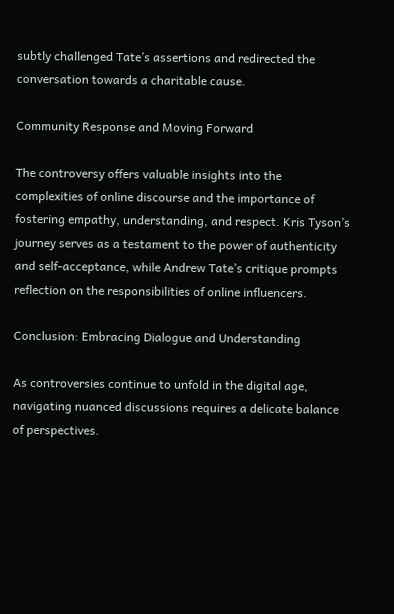subtly challenged Tate’s assertions and redirected the conversation towards a charitable cause.

Community Response and Moving Forward

The controversy offers valuable insights into the complexities of online discourse and the importance of fostering empathy, understanding, and respect. Kris Tyson’s journey serves as a testament to the power of authenticity and self-acceptance, while Andrew Tate’s critique prompts reflection on the responsibilities of online influencers.

Conclusion: Embracing Dialogue and Understanding

As controversies continue to unfold in the digital age, navigating nuanced discussions requires a delicate balance of perspectives.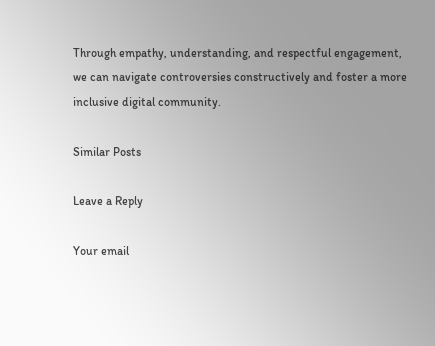Through empathy, understanding, and respectful engagement, we can navigate controversies constructively and foster a more inclusive digital community.

Similar Posts

Leave a Reply

Your email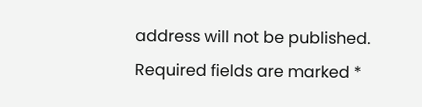address will not be published. Required fields are marked *